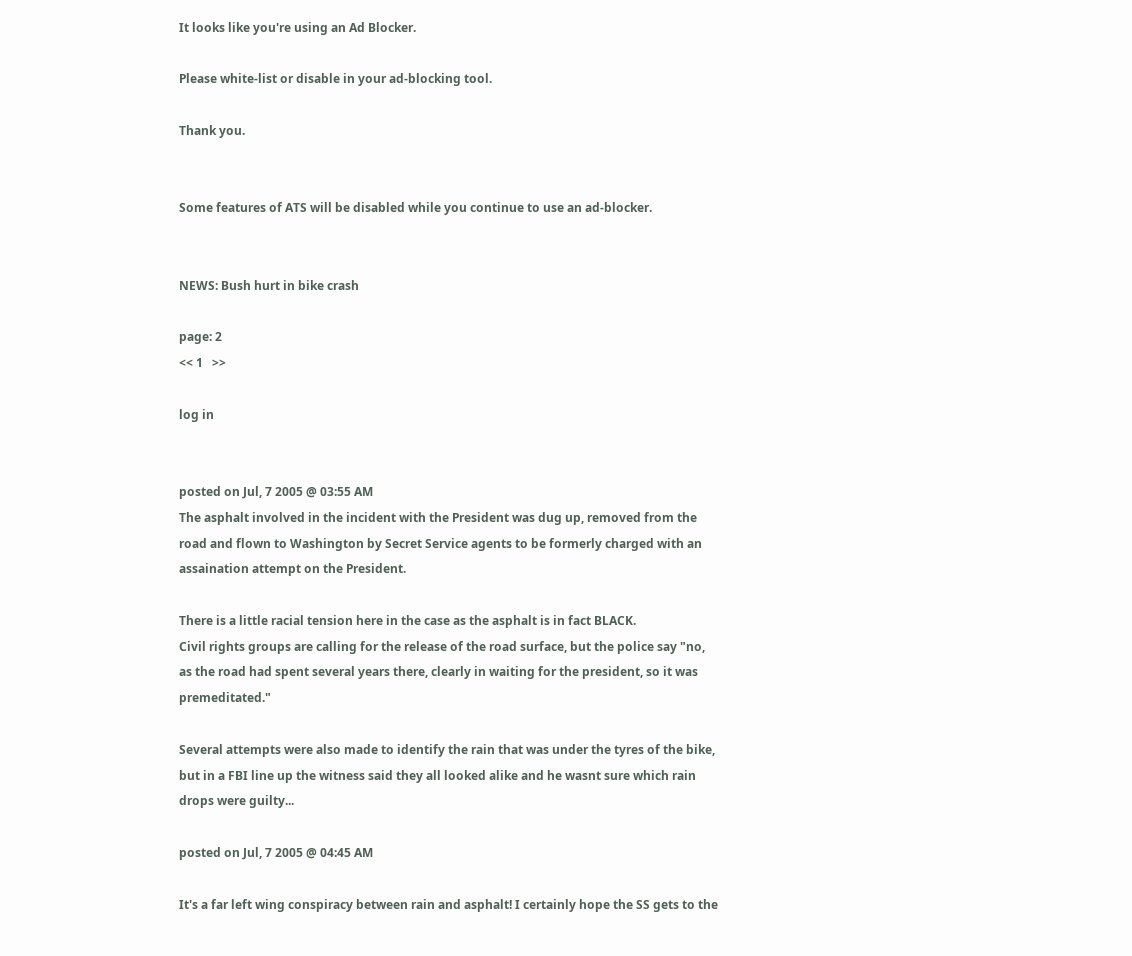It looks like you're using an Ad Blocker.

Please white-list or disable in your ad-blocking tool.

Thank you.


Some features of ATS will be disabled while you continue to use an ad-blocker.


NEWS: Bush hurt in bike crash

page: 2
<< 1   >>

log in


posted on Jul, 7 2005 @ 03:55 AM
The asphalt involved in the incident with the President was dug up, removed from the road and flown to Washington by Secret Service agents to be formerly charged with an assaination attempt on the President.

There is a little racial tension here in the case as the asphalt is in fact BLACK.
Civil rights groups are calling for the release of the road surface, but the police say "no, as the road had spent several years there, clearly in waiting for the president, so it was premeditated."

Several attempts were also made to identify the rain that was under the tyres of the bike, but in a FBI line up the witness said they all looked alike and he wasnt sure which rain drops were guilty...

posted on Jul, 7 2005 @ 04:45 AM

It's a far left wing conspiracy between rain and asphalt! I certainly hope the SS gets to the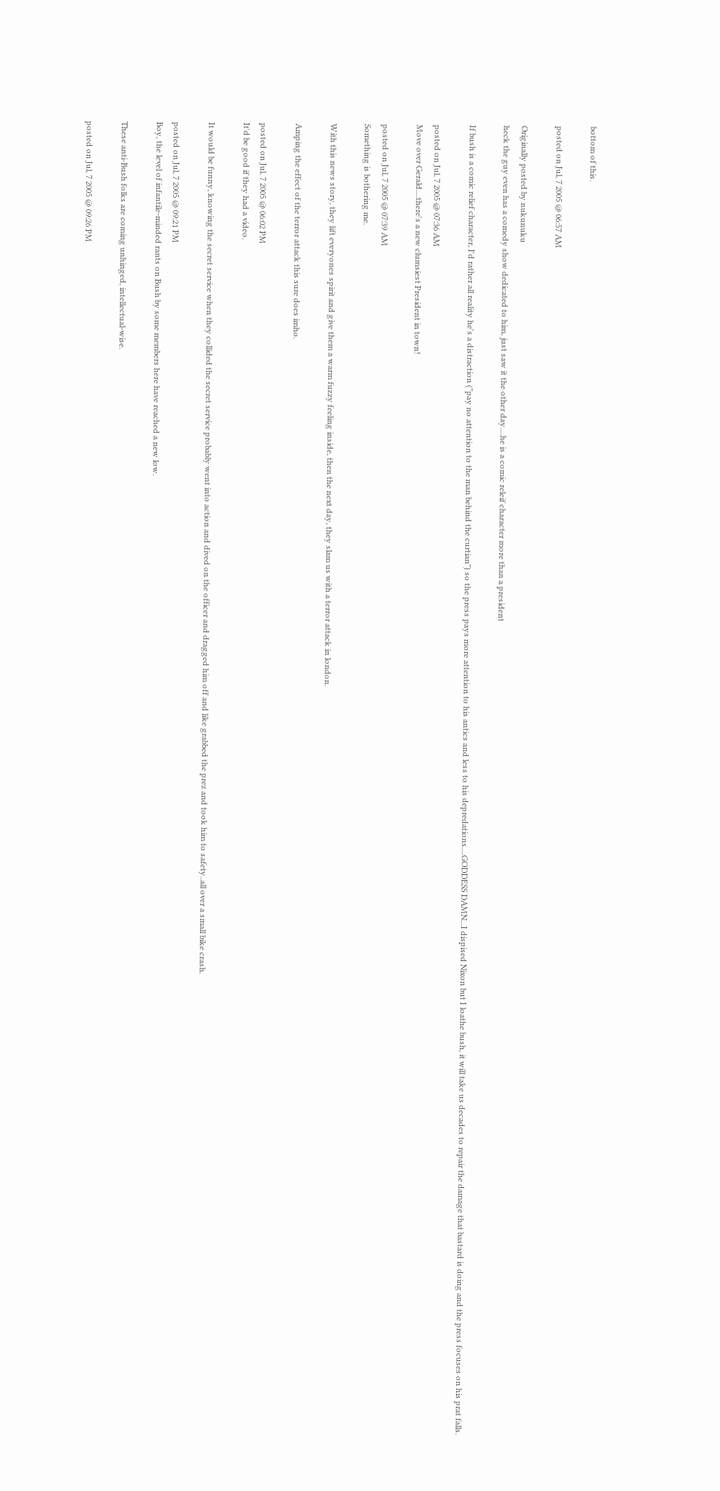bottom of this.

posted on Jul, 7 2005 @ 06:57 AM

Originally posted by nukunuku
heck the guy even has a comedy show dedicated to him, just saw it the other day....he is a comic releif character more than a president

If bush is a comic relief character, I'd rather all reality he's a distraction ("pay no attention to the man behind the curtian") so the press pays more attention to his antics and less to his depredations....GODDESS DAMN...I dispised Nixon but I loathe bush, it will take us decades to repair the damage that bastard is doing and the press focuses on his prat falls.

posted on Jul, 7 2005 @ 07:36 AM
Move over Gerald....there's a new clumsiest President in town!

posted on Jul, 7 2005 @ 07:39 AM
Something is bothering me.

With this news story, they lift everyones spirit and give them a warm fuzzy feeling inside, then the next day, they slam us with a terror attack in london.

Amping the effect of the terror attack this sure does imho.

posted on Jul, 7 2005 @ 06:02 PM
It'd be good if they had a video.

It would be funny, knowing the secret service when they collided the secret service probably went into action and dived on the officer and dragged him off and like grabbed the prez and took him to safety..all over a small bike crash.

posted on Jul, 7 2005 @ 09:21 PM
Boy, the level of infantile-minded rants on Bush by some members here have reached a new low.

These anti-Bush folks are coming unhinged, intellectual-wise.

posted on Jul, 7 2005 @ 09:26 PM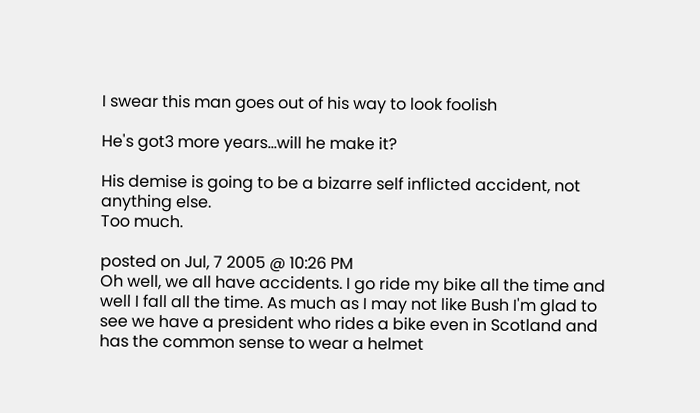I swear this man goes out of his way to look foolish

He's got3 more years...will he make it?

His demise is going to be a bizarre self inflicted accident, not anything else.
Too much.

posted on Jul, 7 2005 @ 10:26 PM
Oh well, we all have accidents. I go ride my bike all the time and well I fall all the time. As much as I may not like Bush I'm glad to see we have a president who rides a bike even in Scotland and has the common sense to wear a helmet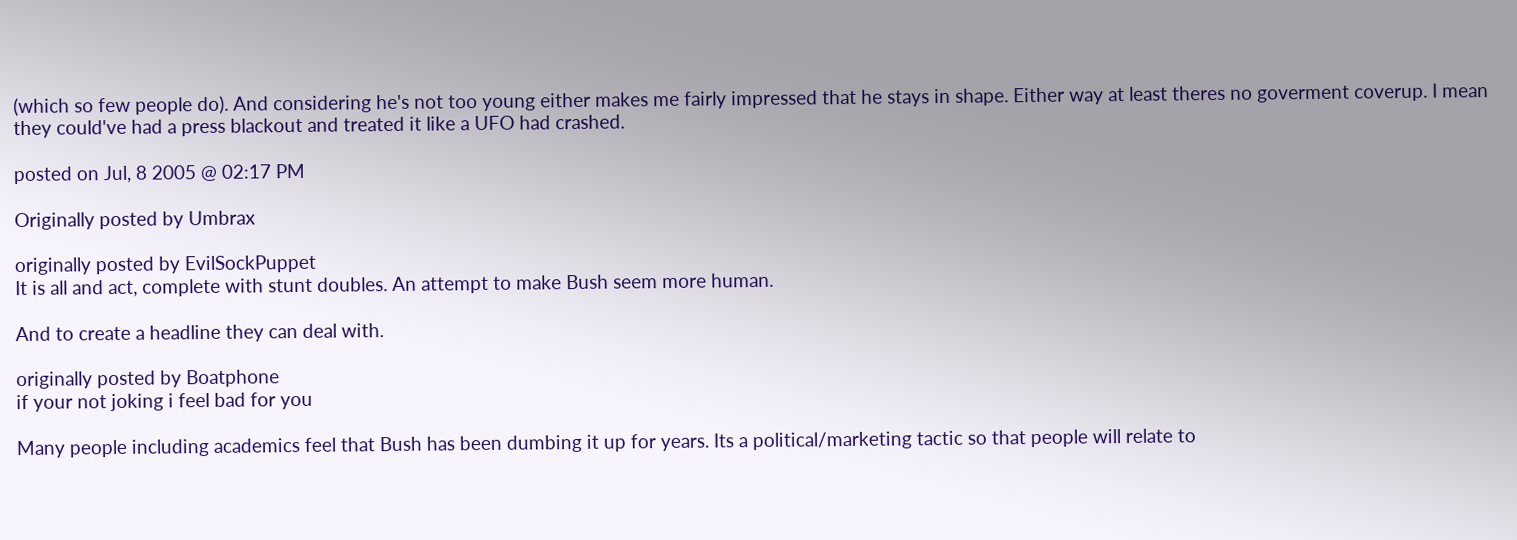(which so few people do). And considering he's not too young either makes me fairly impressed that he stays in shape. Either way at least theres no goverment coverup. I mean they could've had a press blackout and treated it like a UFO had crashed.

posted on Jul, 8 2005 @ 02:17 PM

Originally posted by Umbrax

originally posted by EvilSockPuppet
It is all and act, complete with stunt doubles. An attempt to make Bush seem more human.

And to create a headline they can deal with.

originally posted by Boatphone
if your not joking i feel bad for you

Many people including academics feel that Bush has been dumbing it up for years. Its a political/marketing tactic so that people will relate to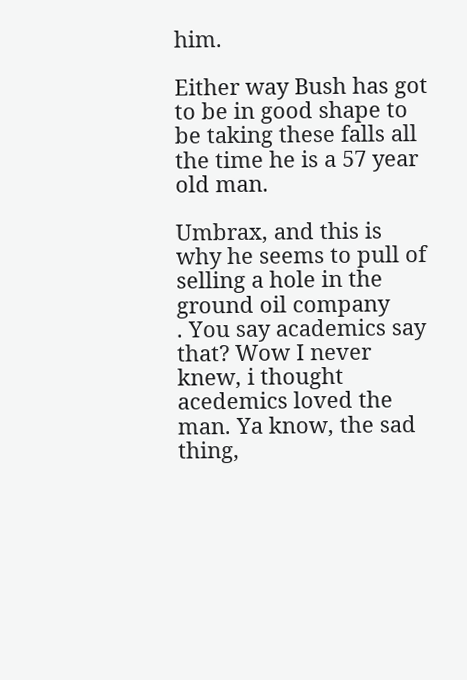him.

Either way Bush has got to be in good shape to be taking these falls all the time he is a 57 year old man.

Umbrax, and this is why he seems to pull of selling a hole in the ground oil company
. You say academics say that? Wow I never knew, i thought acedemics loved the man. Ya know, the sad thing,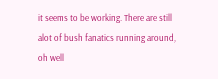it seems to be working. There are still alot of bush fanatics running around, oh well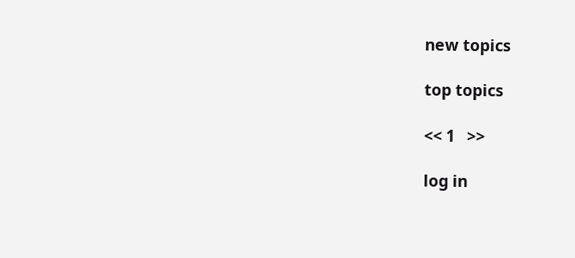new topics

top topics

<< 1   >>

log in